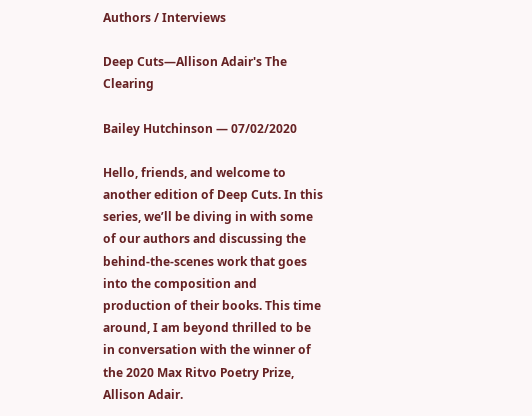Authors / Interviews

Deep Cuts—Allison Adair's The Clearing

Bailey Hutchinson — 07/02/2020

Hello, friends, and welcome to another edition of Deep Cuts. In this series, we’ll be diving in with some of our authors and discussing the behind-the-scenes work that goes into the composition and production of their books. This time around, I am beyond thrilled to be in conversation with the winner of the 2020 Max Ritvo Poetry Prize, Allison Adair.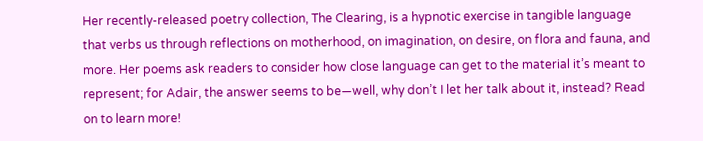Her recently-released poetry collection, The Clearing, is a hypnotic exercise in tangible language that verbs us through reflections on motherhood, on imagination, on desire, on flora and fauna, and more. Her poems ask readers to consider how close language can get to the material it’s meant to represent; for Adair, the answer seems to be—well, why don’t I let her talk about it, instead? Read on to learn more!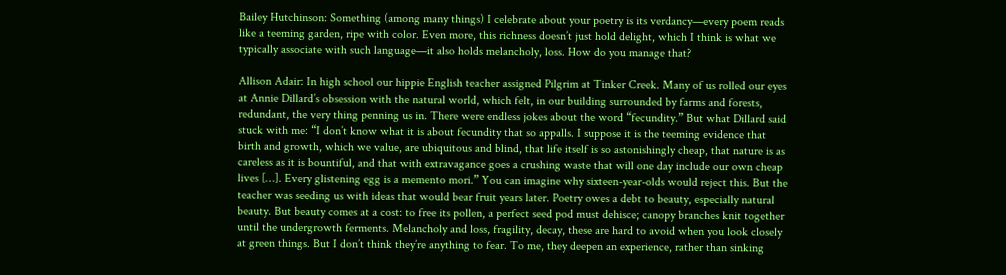Bailey Hutchinson: Something (among many things) I celebrate about your poetry is its verdancy—every poem reads like a teeming garden, ripe with color. Even more, this richness doesn’t just hold delight, which I think is what we typically associate with such language—it also holds melancholy, loss. How do you manage that?

Allison Adair: In high school our hippie English teacher assigned Pilgrim at Tinker Creek. Many of us rolled our eyes at Annie Dillard’s obsession with the natural world, which felt, in our building surrounded by farms and forests, redundant, the very thing penning us in. There were endless jokes about the word “fecundity.” But what Dillard said stuck with me: “I don’t know what it is about fecundity that so appalls. I suppose it is the teeming evidence that birth and growth, which we value, are ubiquitous and blind, that life itself is so astonishingly cheap, that nature is as careless as it is bountiful, and that with extravagance goes a crushing waste that will one day include our own cheap lives […]. Every glistening egg is a memento mori.” You can imagine why sixteen-year-olds would reject this. But the teacher was seeding us with ideas that would bear fruit years later. Poetry owes a debt to beauty, especially natural beauty. But beauty comes at a cost: to free its pollen, a perfect seed pod must dehisce; canopy branches knit together until the undergrowth ferments. Melancholy and loss, fragility, decay, these are hard to avoid when you look closely at green things. But I don’t think they’re anything to fear. To me, they deepen an experience, rather than sinking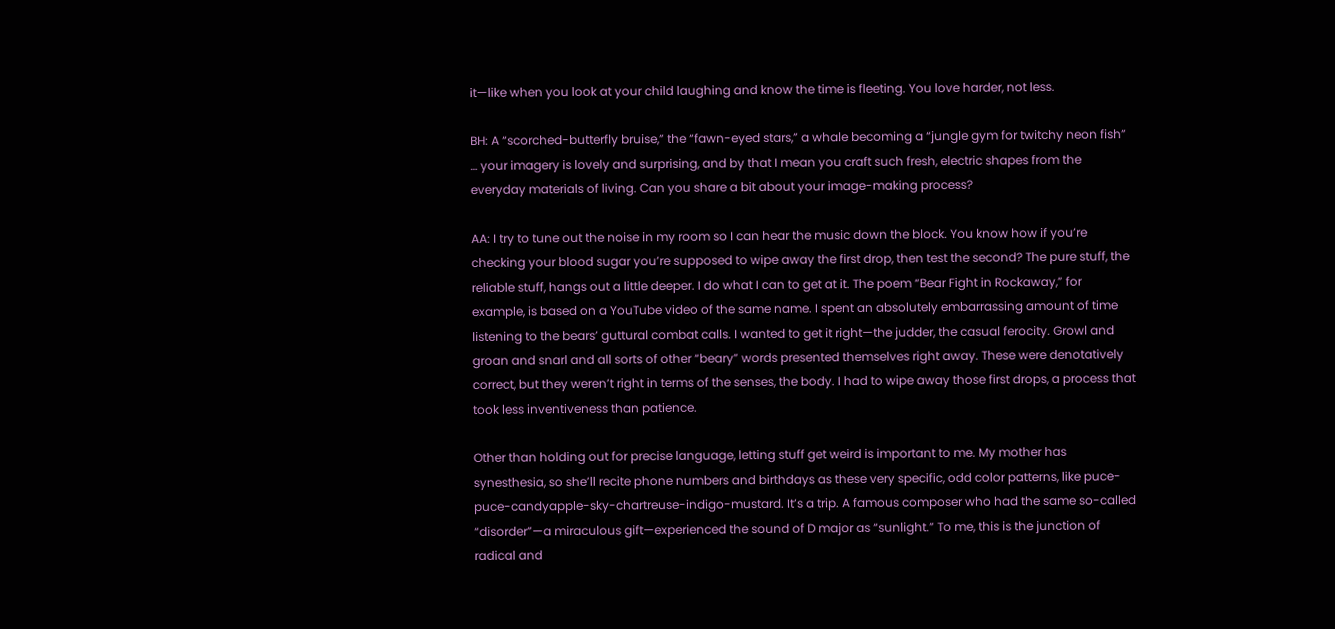it—like when you look at your child laughing and know the time is fleeting. You love harder, not less.

BH: A “scorched-butterfly bruise,” the “fawn-eyed stars,” a whale becoming a “jungle gym for twitchy neon fish” … your imagery is lovely and surprising, and by that I mean you craft such fresh, electric shapes from the everyday materials of living. Can you share a bit about your image-making process?

AA: I try to tune out the noise in my room so I can hear the music down the block. You know how if you’re checking your blood sugar you’re supposed to wipe away the first drop, then test the second? The pure stuff, the reliable stuff, hangs out a little deeper. I do what I can to get at it. The poem “Bear Fight in Rockaway,” for example, is based on a YouTube video of the same name. I spent an absolutely embarrassing amount of time listening to the bears’ guttural combat calls. I wanted to get it right—the judder, the casual ferocity. Growl and groan and snarl and all sorts of other “beary” words presented themselves right away. These were denotatively correct, but they weren’t right in terms of the senses, the body. I had to wipe away those first drops, a process that took less inventiveness than patience.

Other than holding out for precise language, letting stuff get weird is important to me. My mother has synesthesia, so she’ll recite phone numbers and birthdays as these very specific, odd color patterns, like puce-puce-candyapple-sky-chartreuse-indigo-mustard. It’s a trip. A famous composer who had the same so-called “disorder”—a miraculous gift—experienced the sound of D major as “sunlight.” To me, this is the junction of radical and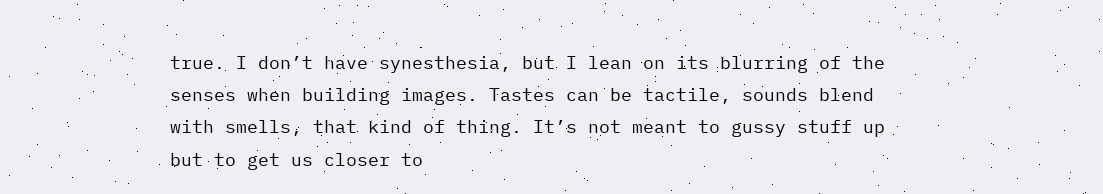true. I don’t have synesthesia, but I lean on its blurring of the senses when building images. Tastes can be tactile, sounds blend with smells, that kind of thing. It’s not meant to gussy stuff up but to get us closer to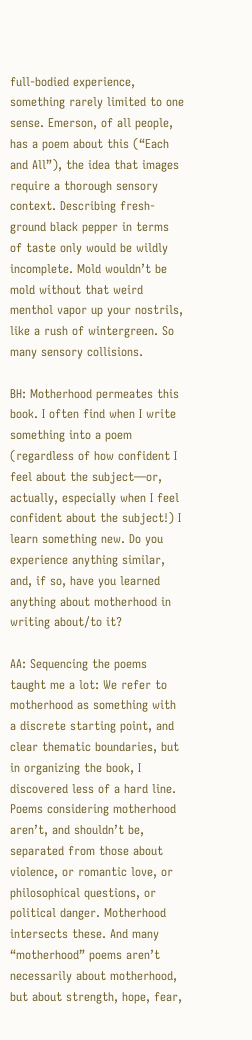full-bodied experience, something rarely limited to one sense. Emerson, of all people, has a poem about this (“Each and All”), the idea that images require a thorough sensory context. Describing fresh-ground black pepper in terms of taste only would be wildly incomplete. Mold wouldn’t be mold without that weird menthol vapor up your nostrils, like a rush of wintergreen. So many sensory collisions.

BH: Motherhood permeates this book. I often find when I write something into a poem (regardless of how confident I feel about the subject—or, actually, especially when I feel confident about the subject!) I learn something new. Do you experience anything similar, and, if so, have you learned anything about motherhood in writing about/to it?

AA: Sequencing the poems taught me a lot: We refer to motherhood as something with a discrete starting point, and clear thematic boundaries, but in organizing the book, I discovered less of a hard line. Poems considering motherhood aren’t, and shouldn’t be, separated from those about violence, or romantic love, or philosophical questions, or political danger. Motherhood intersects these. And many “motherhood” poems aren’t necessarily about motherhood, but about strength, hope, fear,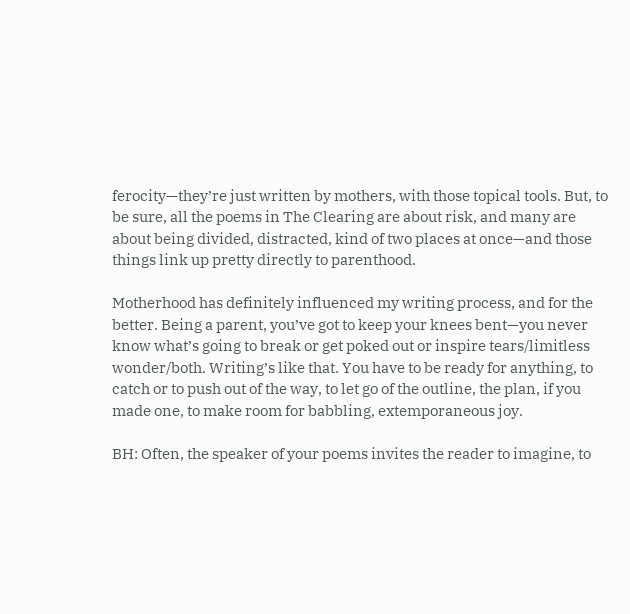ferocity—they’re just written by mothers, with those topical tools. But, to be sure, all the poems in The Clearing are about risk, and many are about being divided, distracted, kind of two places at once—and those things link up pretty directly to parenthood.

Motherhood has definitely influenced my writing process, and for the better. Being a parent, you’ve got to keep your knees bent—you never know what’s going to break or get poked out or inspire tears/limitless wonder/both. Writing’s like that. You have to be ready for anything, to catch or to push out of the way, to let go of the outline, the plan, if you made one, to make room for babbling, extemporaneous joy.

BH: Often, the speaker of your poems invites the reader to imagine, to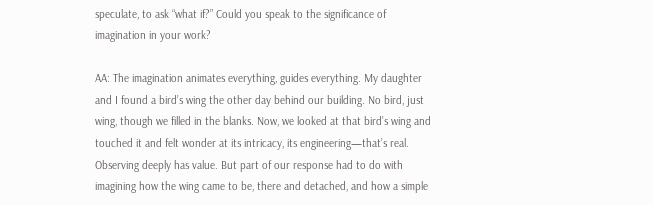speculate, to ask “what if?” Could you speak to the significance of imagination in your work?

AA: The imagination animates everything, guides everything. My daughter and I found a bird’s wing the other day behind our building. No bird, just wing, though we filled in the blanks. Now, we looked at that bird’s wing and touched it and felt wonder at its intricacy, its engineering—that’s real. Observing deeply has value. But part of our response had to do with imagining how the wing came to be, there and detached, and how a simple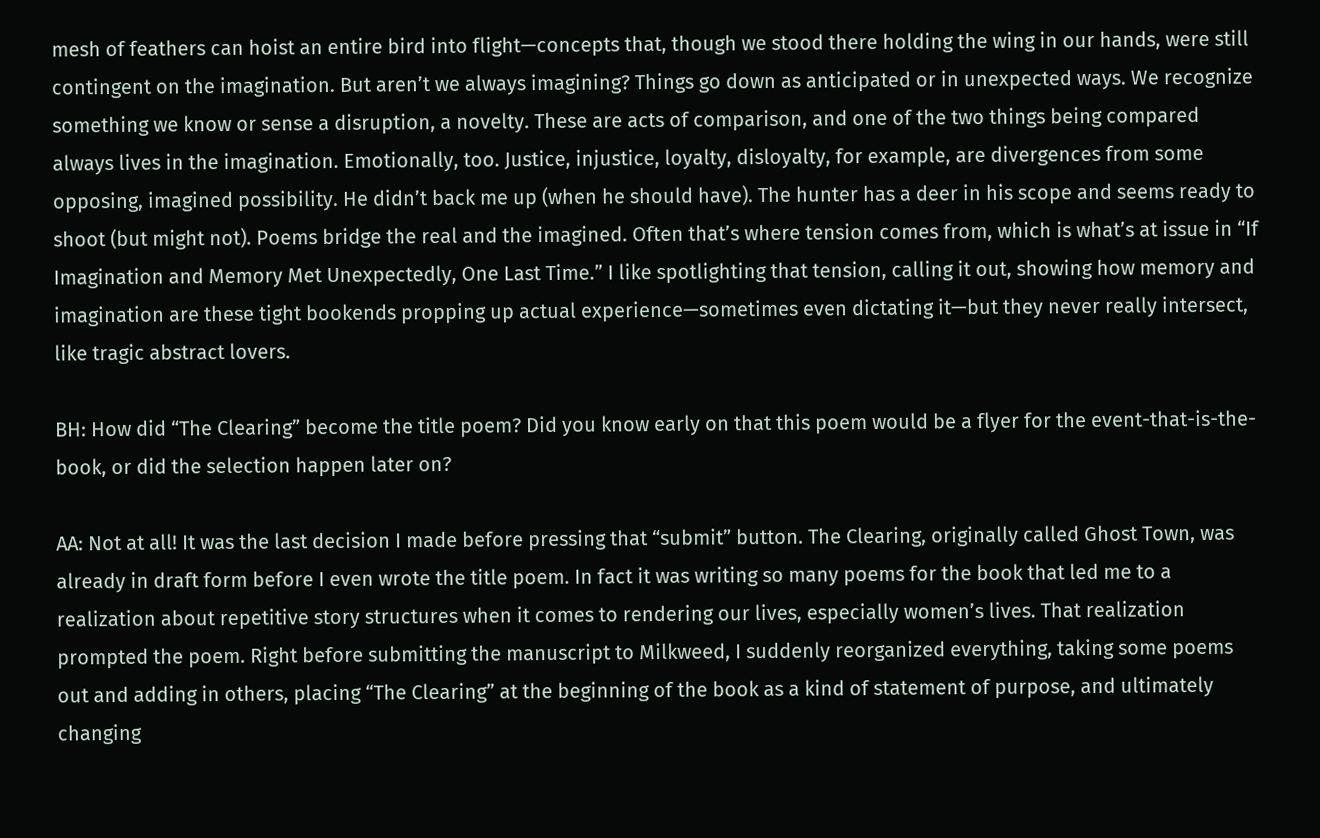mesh of feathers can hoist an entire bird into flight—concepts that, though we stood there holding the wing in our hands, were still contingent on the imagination. But aren’t we always imagining? Things go down as anticipated or in unexpected ways. We recognize something we know or sense a disruption, a novelty. These are acts of comparison, and one of the two things being compared always lives in the imagination. Emotionally, too. Justice, injustice, loyalty, disloyalty, for example, are divergences from some opposing, imagined possibility. He didn’t back me up (when he should have). The hunter has a deer in his scope and seems ready to shoot (but might not). Poems bridge the real and the imagined. Often that’s where tension comes from, which is what’s at issue in “If Imagination and Memory Met Unexpectedly, One Last Time.” I like spotlighting that tension, calling it out, showing how memory and imagination are these tight bookends propping up actual experience—sometimes even dictating it—but they never really intersect, like tragic abstract lovers.

BH: How did “The Clearing” become the title poem? Did you know early on that this poem would be a flyer for the event-that-is-the-book, or did the selection happen later on?

AA: Not at all! It was the last decision I made before pressing that “submit” button. The Clearing, originally called Ghost Town, was already in draft form before I even wrote the title poem. In fact it was writing so many poems for the book that led me to a realization about repetitive story structures when it comes to rendering our lives, especially women’s lives. That realization prompted the poem. Right before submitting the manuscript to Milkweed, I suddenly reorganized everything, taking some poems out and adding in others, placing “The Clearing” at the beginning of the book as a kind of statement of purpose, and ultimately changing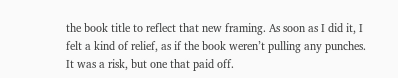the book title to reflect that new framing. As soon as I did it, I felt a kind of relief, as if the book weren’t pulling any punches. It was a risk, but one that paid off.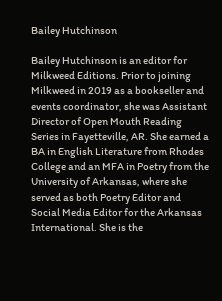Bailey Hutchinson

Bailey Hutchinson is an editor for Milkweed Editions. Prior to joining Milkweed in 2019 as a bookseller and events coordinator, she was Assistant Director of Open Mouth Reading Series in Fayetteville, AR. She earned a BA in English Literature from Rhodes College and an MFA in Poetry from the University of Arkansas, where she served as both Poetry Editor and Social Media Editor for the Arkansas International. She is the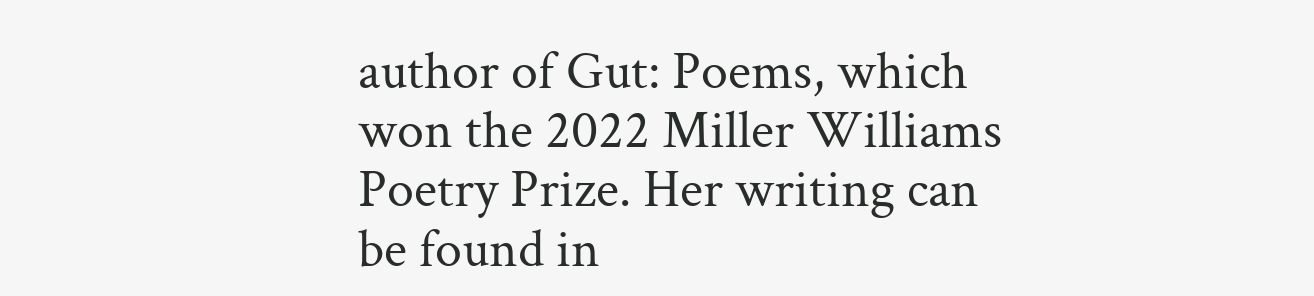author of Gut: Poems, which won the 2022 Miller Williams Poetry Prize. Her writing can be found in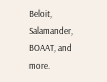Beloit, Salamander, BOAAT, and more.